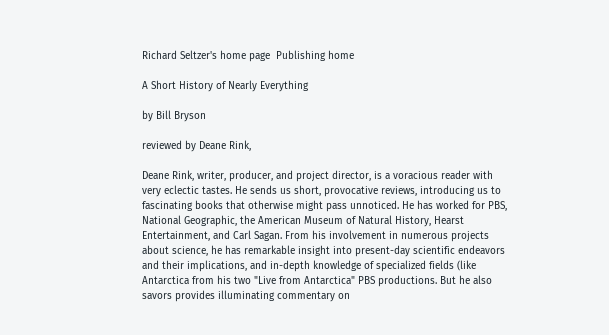Richard Seltzer's home page  Publishing home

A Short History of Nearly Everything

by Bill Bryson

reviewed by Deane Rink,

Deane Rink, writer, producer, and project director, is a voracious reader with very eclectic tastes. He sends us short, provocative reviews, introducing us to fascinating books that otherwise might pass unnoticed. He has worked for PBS, National Geographic, the American Museum of Natural History, Hearst Entertainment, and Carl Sagan. From his involvement in numerous projects about science, he has remarkable insight into present-day scientific endeavors and their implications, and in-depth knowledge of specialized fields (like Antarctica from his two "Live from Antarctica" PBS productions. But he also savors provides illuminating commentary on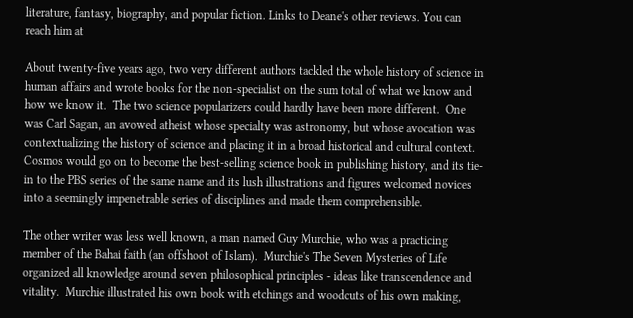literature, fantasy, biography, and popular fiction. Links to Deane's other reviews. You can reach him at

About twenty-five years ago, two very different authors tackled the whole history of science in human affairs and wrote books for the non-specialist on the sum total of what we know and how we know it.  The two science popularizers could hardly have been more different.  One was Carl Sagan, an avowed atheist whose specialty was astronomy, but whose avocation was
contextualizing the history of science and placing it in a broad historical and cultural context.  Cosmos would go on to become the best-selling science book in publishing history, and its tie-in to the PBS series of the same name and its lush illustrations and figures welcomed novices into a seemingly impenetrable series of disciplines and made them comprehensible.

The other writer was less well known, a man named Guy Murchie, who was a practicing member of the Bahai faith (an offshoot of Islam).  Murchie's The Seven Mysteries of Life organized all knowledge around seven philosophical principles - ideas like transcendence and vitality.  Murchie illustrated his own book with etchings and woodcuts of his own making,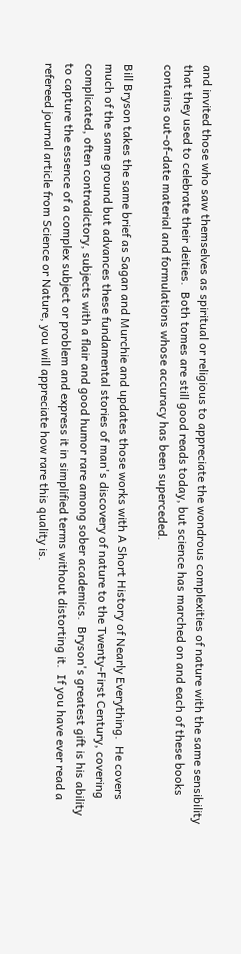and invited those who saw themselves as spiritual or religious to appreciate the wondrous complexities of nature with the same sensibility that they used to celebrate their deities.  Both tomes are still good reads today, but science has marched on and each of these books contains out-of-date material and formulations whose accuracy has been superceded.

Bill Bryson takes the same brief as Sagan and Murchie and updates those works with A Short History of Nearly Everything.  He covers much of the same ground but advances these fundamental stories of man's discovery of nature to the Twenty-First Century, covering complicated, often contradictory, subjects with a flair and good humor rare among sober academics.  Bryson's greatest gift is his ability to capture the essence of a complex subject or problem and express it in simplified terms without distorting it.  If you have ever read a refereed journal article from Science or Nature, you will appreciate how rare this quality is.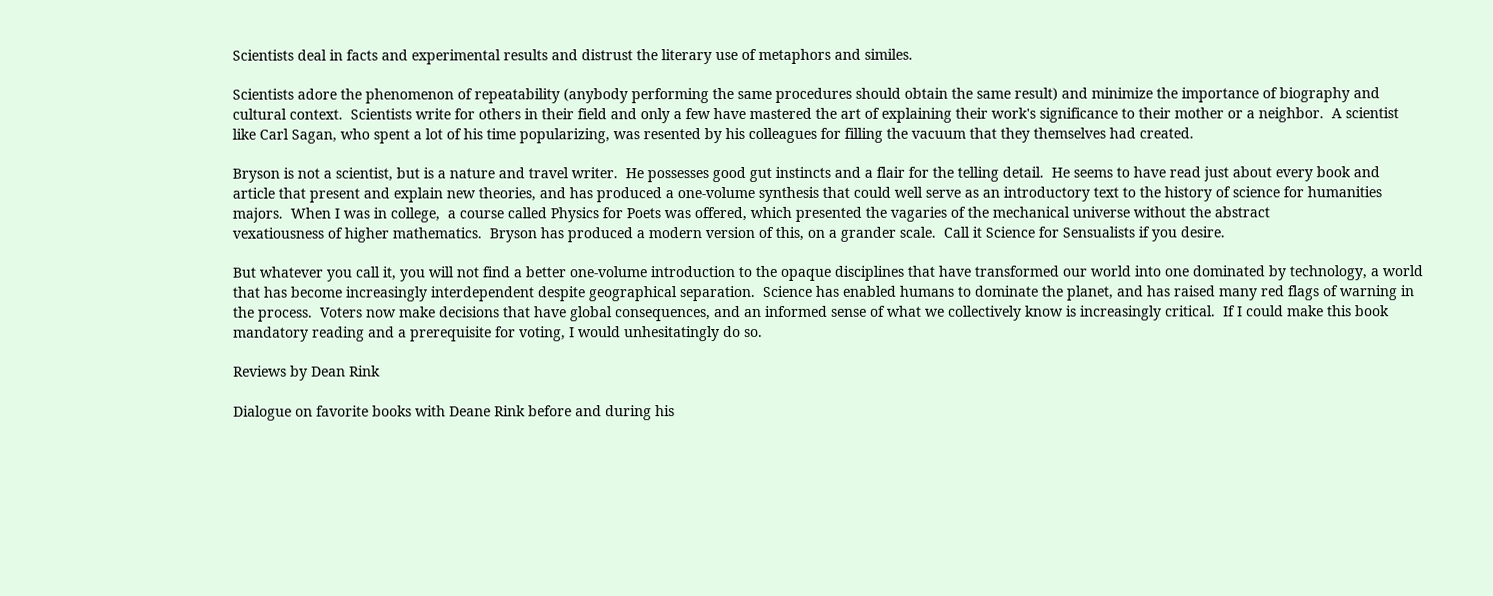Scientists deal in facts and experimental results and distrust the literary use of metaphors and similes.

Scientists adore the phenomenon of repeatability (anybody performing the same procedures should obtain the same result) and minimize the importance of biography and cultural context.  Scientists write for others in their field and only a few have mastered the art of explaining their work's significance to their mother or a neighbor.  A scientist like Carl Sagan, who spent a lot of his time popularizing, was resented by his colleagues for filling the vacuum that they themselves had created.

Bryson is not a scientist, but is a nature and travel writer.  He possesses good gut instincts and a flair for the telling detail.  He seems to have read just about every book and article that present and explain new theories, and has produced a one-volume synthesis that could well serve as an introductory text to the history of science for humanities majors.  When I was in college,  a course called Physics for Poets was offered, which presented the vagaries of the mechanical universe without the abstract
vexatiousness of higher mathematics.  Bryson has produced a modern version of this, on a grander scale.  Call it Science for Sensualists if you desire.

But whatever you call it, you will not find a better one-volume introduction to the opaque disciplines that have transformed our world into one dominated by technology, a world that has become increasingly interdependent despite geographical separation.  Science has enabled humans to dominate the planet, and has raised many red flags of warning in the process.  Voters now make decisions that have global consequences, and an informed sense of what we collectively know is increasingly critical.  If I could make this book mandatory reading and a prerequisite for voting, I would unhesitatingly do so.

Reviews by Dean Rink

Dialogue on favorite books with Deane Rink before and during his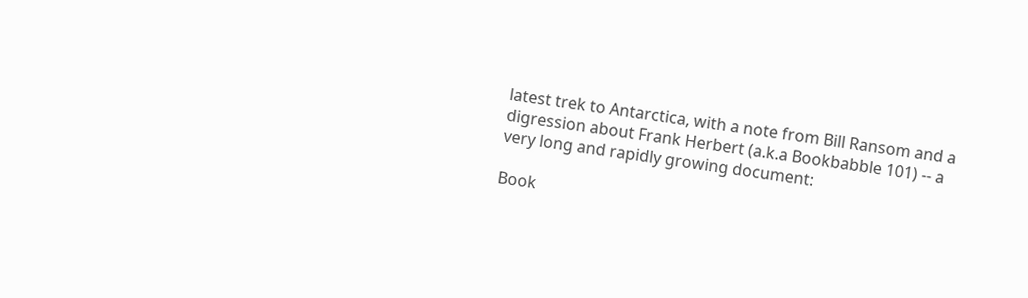latest trek to Antarctica, with a note from Bill Ransom and a digression about Frank Herbert (a.k.a Bookbabble 101) -- a very long and rapidly growing document:

Book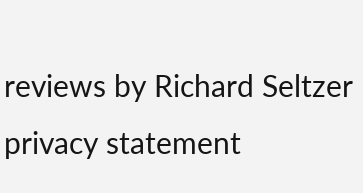reviews by Richard Seltzer  privacy statement